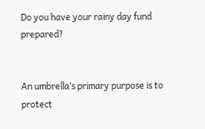Do you have your rainy day fund prepared?


An umbrella’s primary purpose is to protect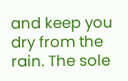and keep you dry from the rain. The sole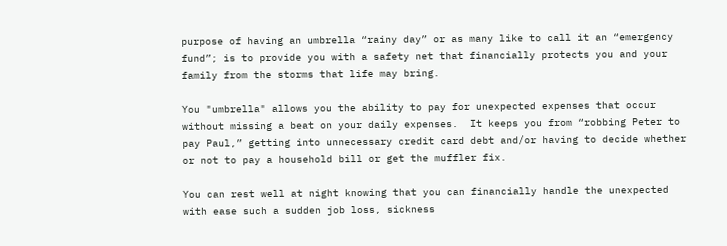purpose of having an umbrella “rainy day” or as many like to call it an “emergency fund”; is to provide you with a safety net that financially protects you and your family from the storms that life may bring.

You "umbrella" allows you the ability to pay for unexpected expenses that occur without missing a beat on your daily expenses.  It keeps you from “robbing Peter to pay Paul,” getting into unnecessary credit card debt and/or having to decide whether or not to pay a household bill or get the muffler fix.

You can rest well at night knowing that you can financially handle the unexpected with ease such a sudden job loss, sickness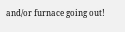and/or furnace going out!